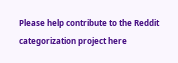Please help contribute to the Reddit categorization project here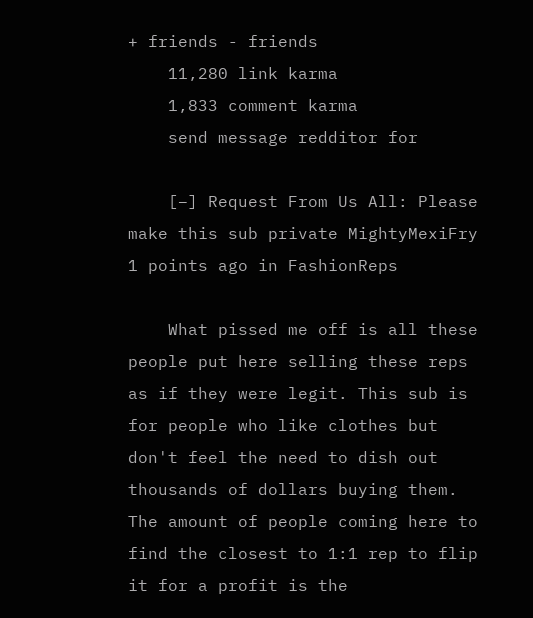+ friends - friends
    11,280 link karma
    1,833 comment karma
    send message redditor for

    [–] Request From Us All: Please make this sub private MightyMexiFry 1 points ago in FashionReps

    What pissed me off is all these people put here selling these reps as if they were legit. This sub is for people who like clothes but don't feel the need to dish out thousands of dollars buying them. The amount of people coming here to find the closest to 1:1 rep to flip it for a profit is the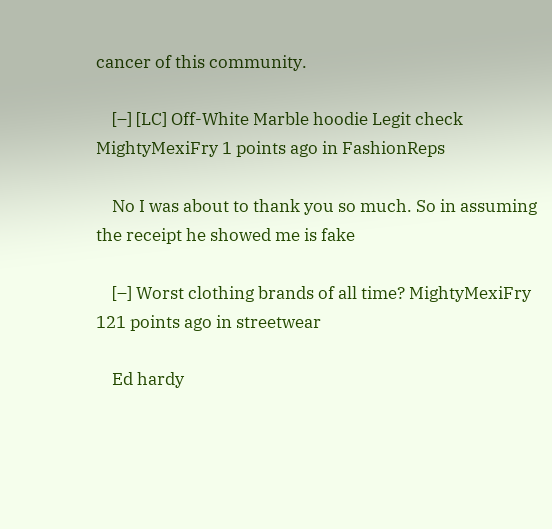cancer of this community.

    [–] [LC] Off-White Marble hoodie Legit check MightyMexiFry 1 points ago in FashionReps

    No I was about to thank you so much. So in assuming the receipt he showed me is fake

    [–] Worst clothing brands of all time? MightyMexiFry 121 points ago in streetwear

    Ed hardy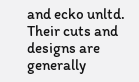and ecko unltd. Their cuts and designs are generally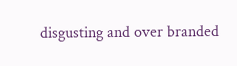disgusting and over branded